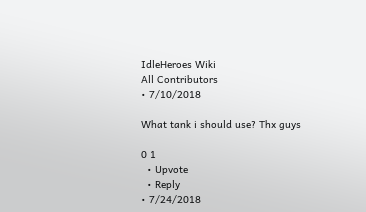IdleHeroes Wiki
All Contributors
• 7/10/2018

What tank i should use? Thx guys

0 1
  • Upvote
  • Reply
• 7/24/2018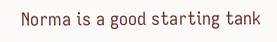Norma is a good starting tank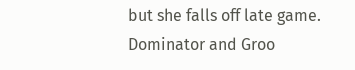but she falls off late game. Dominator and Groo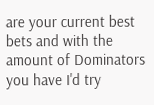are your current best bets and with the amount of Dominators you have I'd try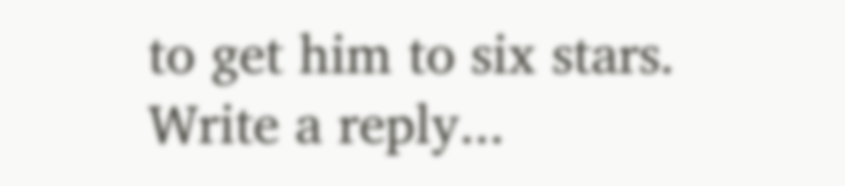to get him to six stars.
Write a reply...